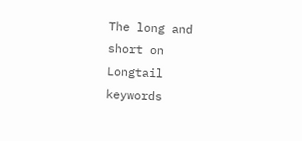The long and short on Longtail keywords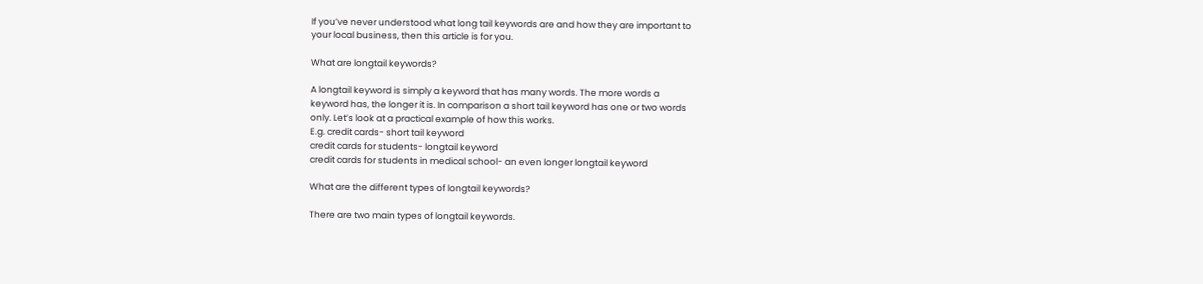If you’ve never understood what long tail keywords are and how they are important to
your local business, then this article is for you.

What are longtail keywords?

A longtail keyword is simply a keyword that has many words. The more words a
keyword has, the longer it is. In comparison a short tail keyword has one or two words
only. Let’s look at a practical example of how this works.
E.g. credit cards- short tail keyword
credit cards for students- longtail keyword
credit cards for students in medical school- an even longer longtail keyword

What are the different types of longtail keywords?

There are two main types of longtail keywords.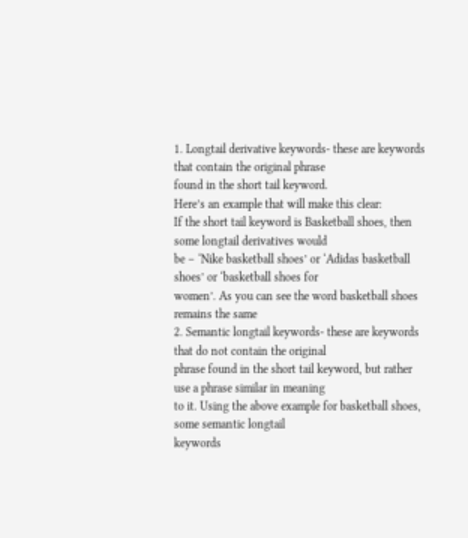1. Longtail derivative keywords- these are keywords that contain the original phrase
found in the short tail keyword.
Here’s an example that will make this clear:
If the short tail keyword is Basketball shoes, then some longtail derivatives would
be – ‘Nike basketball shoes’ or ‘Adidas basketball shoes’ or ‘basketball shoes for
women’. As you can see the word basketball shoes remains the same
2. Semantic longtail keywords- these are keywords that do not contain the original
phrase found in the short tail keyword, but rather use a phrase similar in meaning
to it. Using the above example for basketball shoes, some semantic longtail
keywords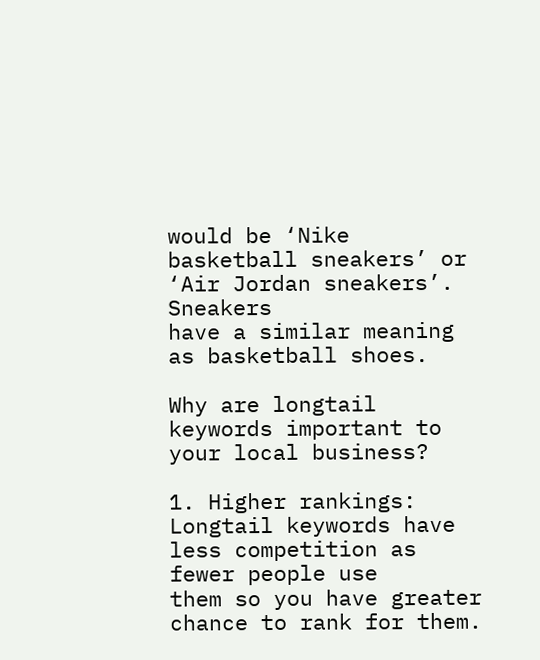would be ‘Nike basketball sneakers’ or ‘Air Jordan sneakers’. Sneakers
have a similar meaning as basketball shoes.

Why are longtail keywords important to your local business?

1. Higher rankings: Longtail keywords have less competition as fewer people use
them so you have greater chance to rank for them.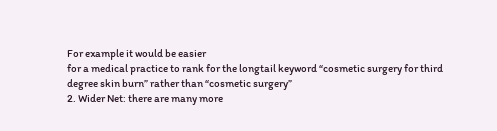For example it would be easier
for a medical practice to rank for the longtail keyword “cosmetic surgery for third
degree skin burn” rather than “cosmetic surgery”
2. Wider Net: there are many more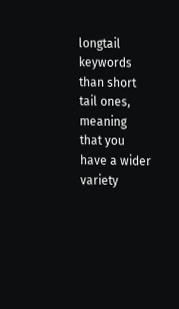longtail keywords than short tail ones, meaning
that you have a wider variety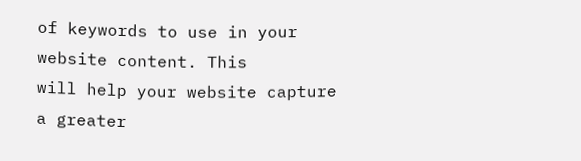of keywords to use in your website content. This
will help your website capture a greater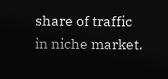share of traffic in niche market.